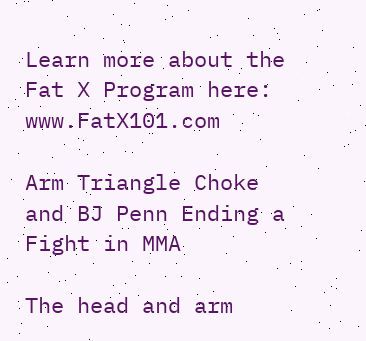Learn more about the Fat X Program here: www.FatX101.com

Arm Triangle Choke and BJ Penn Ending a Fight in MMA

The head and arm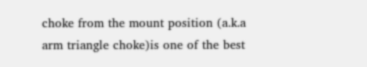choke from the mount position (a.k.a arm triangle choke)is one of the best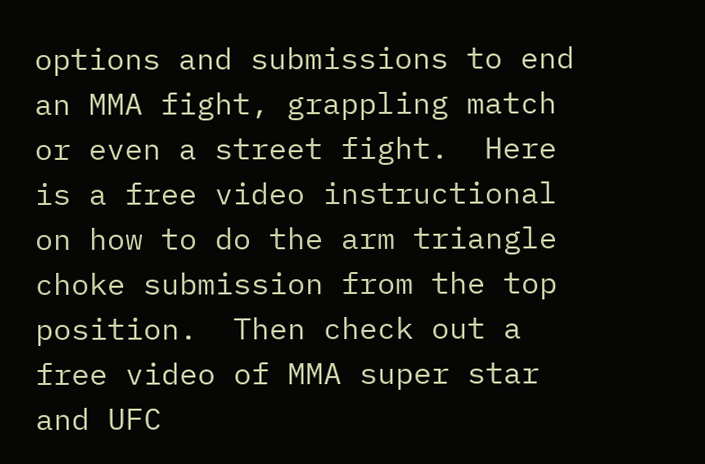options and submissions to end an MMA fight, grappling match or even a street fight.  Here is a free video instructional on how to do the arm triangle choke submission from the top position.  Then check out a free video of MMA super star and UFC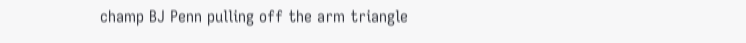champ BJ Penn pulling off the arm triangle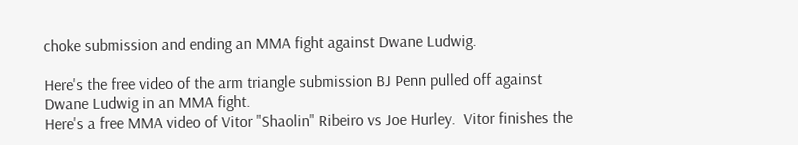choke submission and ending an MMA fight against Dwane Ludwig.

Here's the free video of the arm triangle submission BJ Penn pulled off against Dwane Ludwig in an MMA fight.
Here's a free MMA video of Vitor "Shaolin" Ribeiro vs Joe Hurley.  Vitor finishes the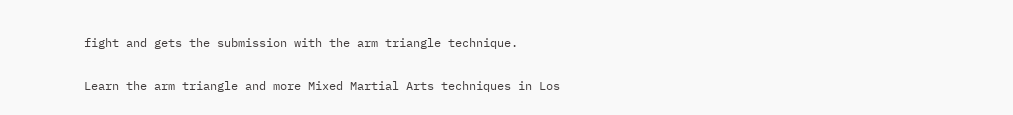fight and gets the submission with the arm triangle technique.

Learn the arm triangle and more Mixed Martial Arts techniques in Los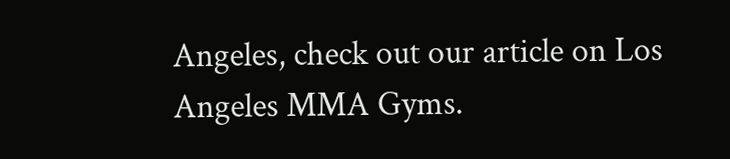Angeles, check out our article on Los Angeles MMA Gyms.